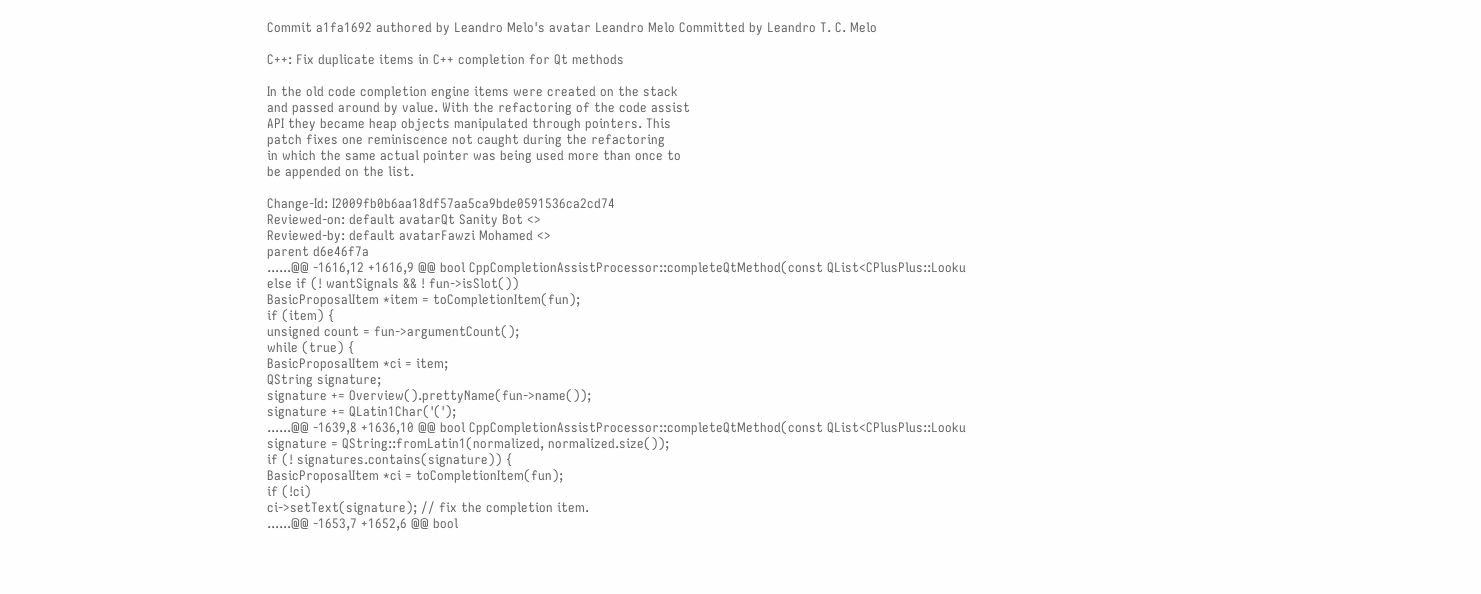Commit a1fa1692 authored by Leandro Melo's avatar Leandro Melo Committed by Leandro T. C. Melo

C++: Fix duplicate items in C++ completion for Qt methods

In the old code completion engine items were created on the stack
and passed around by value. With the refactoring of the code assist
API they became heap objects manipulated through pointers. This
patch fixes one reminiscence not caught during the refactoring
in which the same actual pointer was being used more than once to
be appended on the list.

Change-Id: I2009fb0b6aa18df57aa5ca9bde0591536ca2cd74
Reviewed-on: default avatarQt Sanity Bot <>
Reviewed-by: default avatarFawzi Mohamed <>
parent d6e46f7a
......@@ -1616,12 +1616,9 @@ bool CppCompletionAssistProcessor::completeQtMethod(const QList<CPlusPlus::Looku
else if (! wantSignals && ! fun->isSlot())
BasicProposalItem *item = toCompletionItem(fun);
if (item) {
unsigned count = fun->argumentCount();
while (true) {
BasicProposalItem *ci = item;
QString signature;
signature += Overview().prettyName(fun->name());
signature += QLatin1Char('(');
......@@ -1639,8 +1636,10 @@ bool CppCompletionAssistProcessor::completeQtMethod(const QList<CPlusPlus::Looku
signature = QString::fromLatin1(normalized, normalized.size());
if (! signatures.contains(signature)) {
BasicProposalItem *ci = toCompletionItem(fun);
if (!ci)
ci->setText(signature); // fix the completion item.
......@@ -1653,7 +1652,6 @@ bool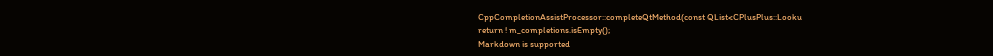CppCompletionAssistProcessor::completeQtMethod(const QList<CPlusPlus::Looku
return ! m_completions.isEmpty();
Markdown is supported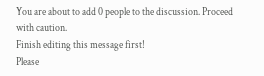You are about to add 0 people to the discussion. Proceed with caution.
Finish editing this message first!
Please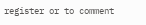register or to comment